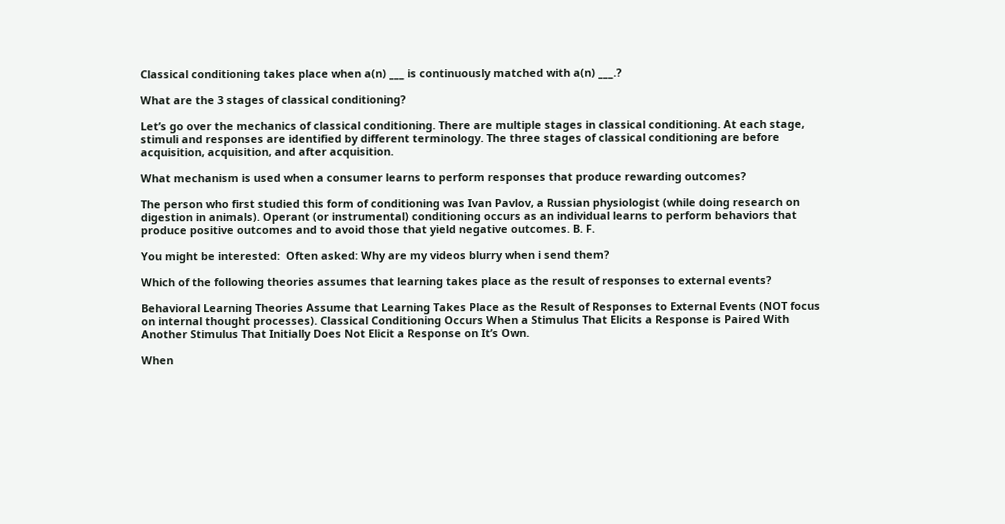Classical conditioning takes place when a(n) ___ is continuously matched with a(n) ___.?

What are the 3 stages of classical conditioning?

Let’s go over the mechanics of classical conditioning. There are multiple stages in classical conditioning. At each stage, stimuli and responses are identified by different terminology. The three stages of classical conditioning are before acquisition, acquisition, and after acquisition.

What mechanism is used when a consumer learns to perform responses that produce rewarding outcomes?

The person who first studied this form of conditioning was Ivan Pavlov, a Russian physiologist (while doing research on digestion in animals). Operant (or instrumental) conditioning occurs as an individual learns to perform behaviors that produce positive outcomes and to avoid those that yield negative outcomes. B. F.

You might be interested:  Often asked: Why are my videos blurry when i send them?

Which of the following theories assumes that learning takes place as the result of responses to external events?

Behavioral Learning Theories Assume that Learning Takes Place as the Result of Responses to External Events (NOT focus on internal thought processes). Classical Conditioning Occurs When a Stimulus That Elicits a Response is Paired With Another Stimulus That Initially Does Not Elicit a Response on It’s Own.

When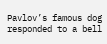Pavlov’s famous dog responded to a bell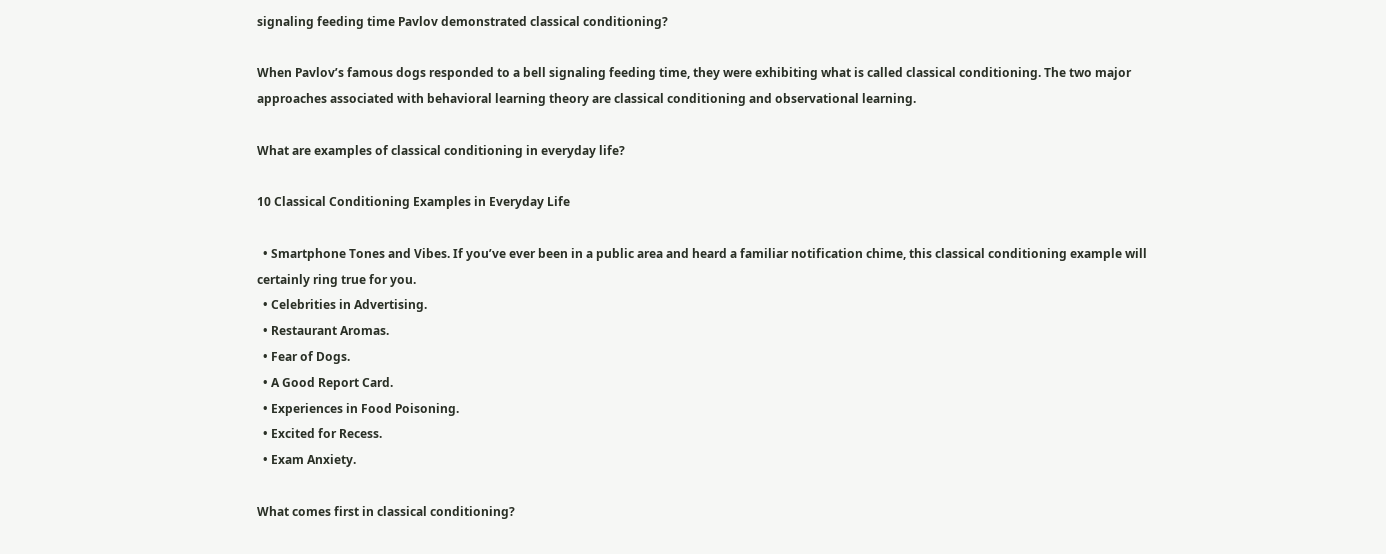signaling feeding time Pavlov demonstrated classical conditioning?

When Pavlov’s famous dogs responded to a bell signaling feeding time, they were exhibiting what is called classical conditioning. The two major approaches associated with behavioral learning theory are classical conditioning and observational learning.

What are examples of classical conditioning in everyday life?

10 Classical Conditioning Examples in Everyday Life

  • Smartphone Tones and Vibes. If you’ve ever been in a public area and heard a familiar notification chime, this classical conditioning example will certainly ring true for you.
  • Celebrities in Advertising.
  • Restaurant Aromas.
  • Fear of Dogs.
  • A Good Report Card.
  • Experiences in Food Poisoning.
  • Excited for Recess.
  • Exam Anxiety.

What comes first in classical conditioning?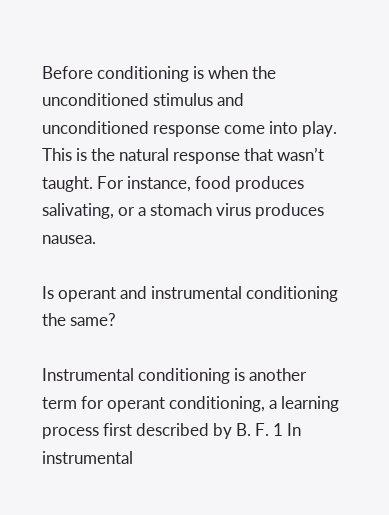Before conditioning is when the unconditioned stimulus and unconditioned response come into play. This is the natural response that wasn’t taught. For instance, food produces salivating, or a stomach virus produces nausea.

Is operant and instrumental conditioning the same?

Instrumental conditioning is another term for operant conditioning, a learning process first described by B. F. 1 In instrumental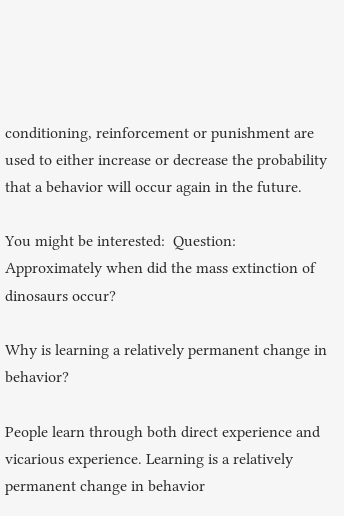conditioning, reinforcement or punishment are used to either increase or decrease the probability that a behavior will occur again in the future.

You might be interested:  Question: Approximately when did the mass extinction of dinosaurs occur?

Why is learning a relatively permanent change in behavior?

People learn through both direct experience and vicarious experience. Learning is a relatively permanent change in behavior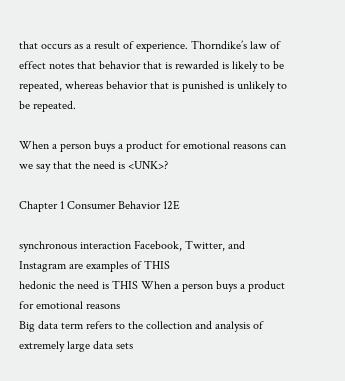that occurs as a result of experience. Thorndike’s law of effect notes that behavior that is rewarded is likely to be repeated, whereas behavior that is punished is unlikely to be repeated.

When a person buys a product for emotional reasons can we say that the need is <UNK>?

Chapter 1 Consumer Behavior 12E

synchronous interaction Facebook, Twitter, and Instagram are examples of THIS
hedonic the need is THIS When a person buys a product for emotional reasons
Big data term refers to the collection and analysis of extremely large data sets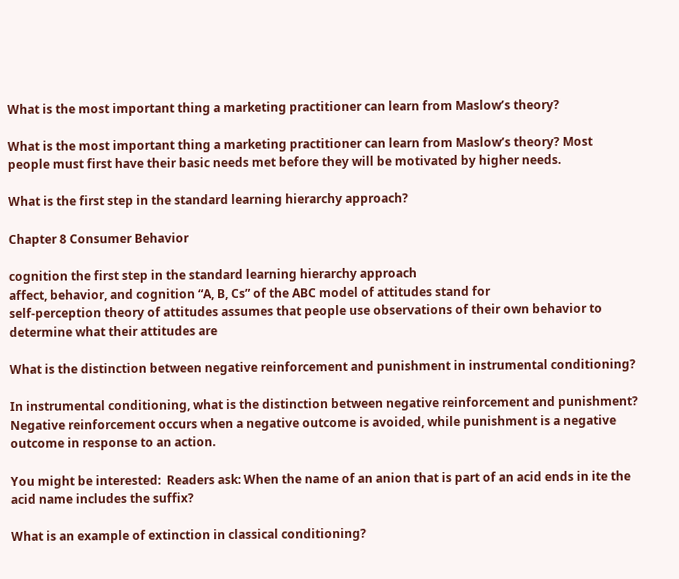What is the most important thing a marketing practitioner can learn from Maslow’s theory?

What is the most important thing a marketing practitioner can learn from Maslow’s theory? Most people must first have their basic needs met before they will be motivated by higher needs.

What is the first step in the standard learning hierarchy approach?

Chapter 8 Consumer Behavior

cognition the first step in the standard learning hierarchy approach
affect, behavior, and cognition “A, B, Cs” of the ABC model of attitudes stand for
self-perception theory of attitudes assumes that people use observations of their own behavior to determine what their attitudes are

What is the distinction between negative reinforcement and punishment in instrumental conditioning?

In instrumental conditioning, what is the distinction between negative reinforcement and punishment? Negative reinforcement occurs when a negative outcome is avoided, while punishment is a negative outcome in response to an action.

You might be interested:  Readers ask: When the name of an anion that is part of an acid ends in ite the acid name includes the suffix?

What is an example of extinction in classical conditioning?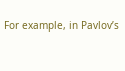For example, in Pavlov’s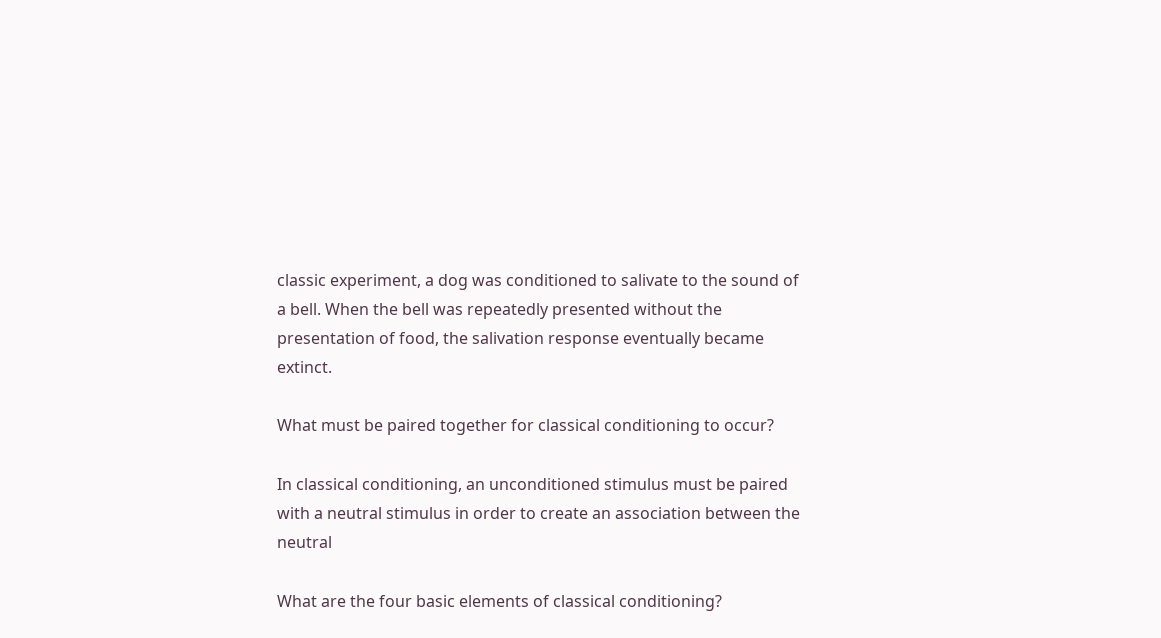classic experiment, a dog was conditioned to salivate to the sound of a bell. When the bell was repeatedly presented without the presentation of food, the salivation response eventually became extinct.

What must be paired together for classical conditioning to occur?

In classical conditioning, an unconditioned stimulus must be paired with a neutral stimulus in order to create an association between the neutral

What are the four basic elements of classical conditioning?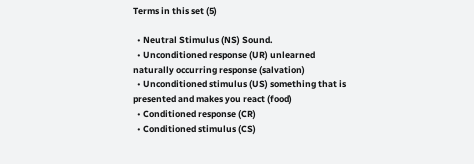Terms in this set (5)

  • Neutral Stimulus (NS) Sound.
  • Unconditioned response (UR) unlearned naturally occurring response (salvation)
  • Unconditioned stimulus (US) something that is presented and makes you react (food)
  • Conditioned response (CR)
  • Conditioned stimulus (CS)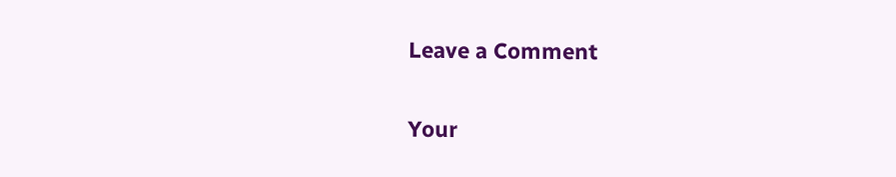Leave a Comment

Your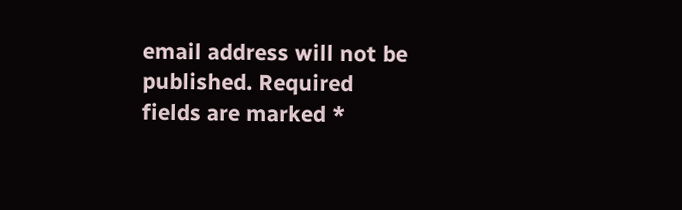email address will not be published. Required fields are marked *